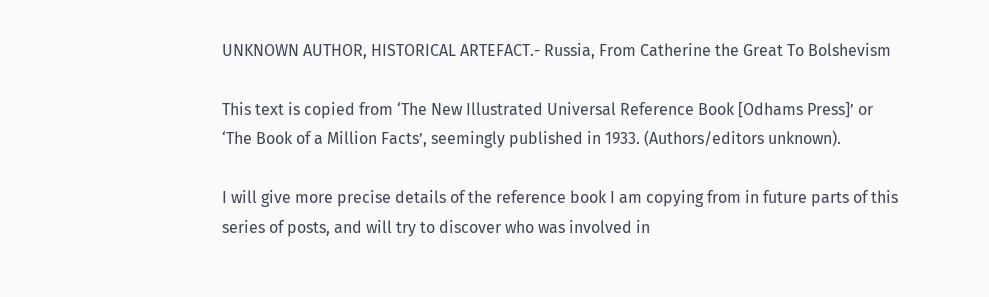UNKNOWN AUTHOR, HISTORICAL ARTEFACT.- Russia, From Catherine the Great To Bolshevism

This text is copied from ‘The New Illustrated Universal Reference Book [Odhams Press]’ or ‘The Book of a Million Facts’, seemingly published in 1933. (Authors/editors unknown).

I will give more precise details of the reference book I am copying from in future parts of this series of posts, and will try to discover who was involved in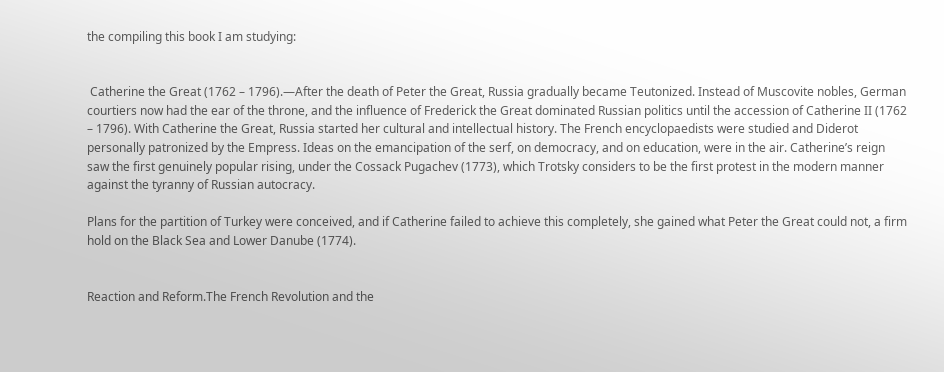the compiling this book I am studying:


 Catherine the Great (1762 – 1796).—After the death of Peter the Great, Russia gradually became Teutonized. Instead of Muscovite nobles, German courtiers now had the ear of the throne, and the influence of Frederick the Great dominated Russian politics until the accession of Catherine II (1762 – 1796). With Catherine the Great, Russia started her cultural and intellectual history. The French encyclopaedists were studied and Diderot personally patronized by the Empress. Ideas on the emancipation of the serf, on democracy, and on education, were in the air. Catherine’s reign saw the first genuinely popular rising, under the Cossack Pugachev (1773), which Trotsky considers to be the first protest in the modern manner against the tyranny of Russian autocracy.

Plans for the partition of Turkey were conceived, and if Catherine failed to achieve this completely, she gained what Peter the Great could not, a firm hold on the Black Sea and Lower Danube (1774).


Reaction and Reform.The French Revolution and the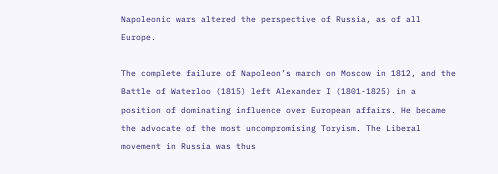Napoleonic wars altered the perspective of Russia, as of all Europe.

The complete failure of Napoleon’s march on Moscow in 1812, and the Battle of Waterloo (1815) left Alexander I (1801-1825) in a position of dominating influence over European affairs. He became the advocate of the most uncompromising Toryism. The Liberal movement in Russia was thus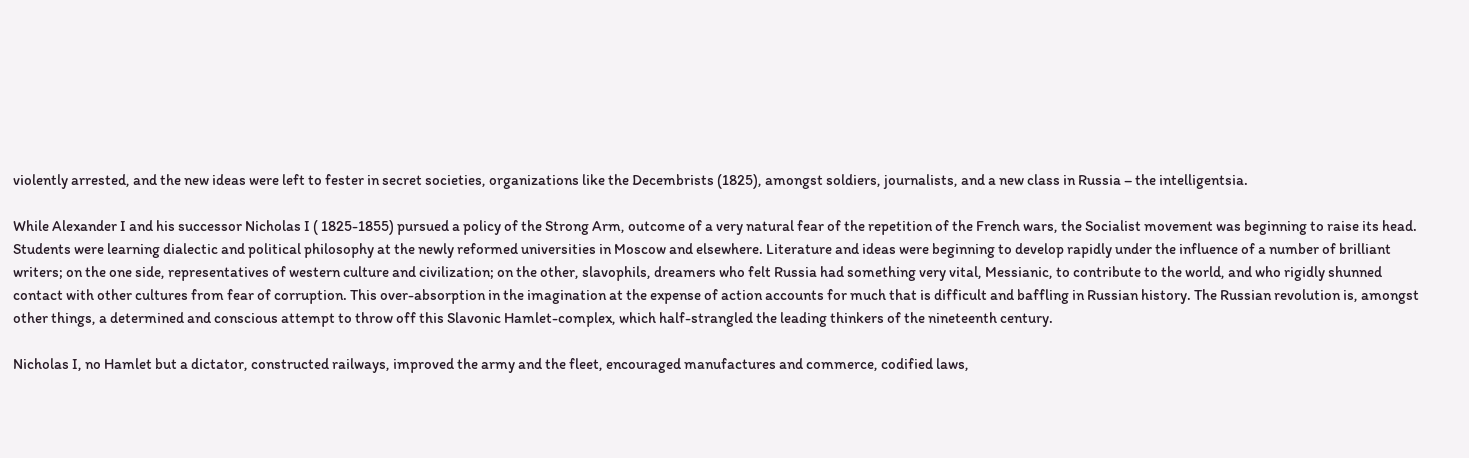violently arrested, and the new ideas were left to fester in secret societies, organizations like the Decembrists (1825), amongst soldiers, journalists, and a new class in Russia – the intelligentsia.

While Alexander I and his successor Nicholas I ( 1825-1855) pursued a policy of the Strong Arm, outcome of a very natural fear of the repetition of the French wars, the Socialist movement was beginning to raise its head. Students were learning dialectic and political philosophy at the newly reformed universities in Moscow and elsewhere. Literature and ideas were beginning to develop rapidly under the influence of a number of brilliant writers; on the one side, representatives of western culture and civilization; on the other, slavophils, dreamers who felt Russia had something very vital, Messianic, to contribute to the world, and who rigidly shunned contact with other cultures from fear of corruption. This over-absorption in the imagination at the expense of action accounts for much that is difficult and baffling in Russian history. The Russian revolution is, amongst other things, a determined and conscious attempt to throw off this Slavonic Hamlet-complex, which half-strangled the leading thinkers of the nineteenth century.

Nicholas I, no Hamlet but a dictator, constructed railways, improved the army and the fleet, encouraged manufactures and commerce, codified laws,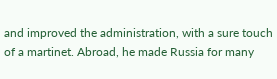and improved the administration, with a sure touch of a martinet. Abroad, he made Russia for many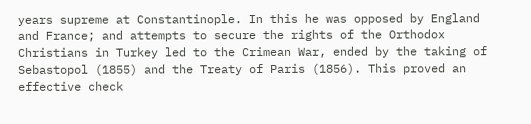years supreme at Constantinople. In this he was opposed by England and France; and attempts to secure the rights of the Orthodox Christians in Turkey led to the Crimean War, ended by the taking of Sebastopol (1855) and the Treaty of Paris (1856). This proved an effective check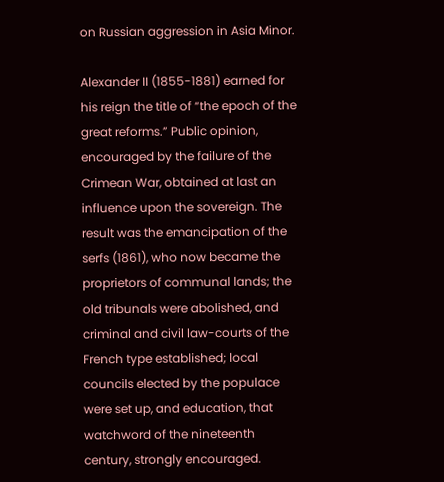on Russian aggression in Asia Minor.

Alexander II (1855-1881) earned for his reign the title of “the epoch of the great reforms.” Public opinion, encouraged by the failure of the Crimean War, obtained at last an influence upon the sovereign. The result was the emancipation of the serfs (1861), who now became the proprietors of communal lands; the old tribunals were abolished, and criminal and civil law-courts of the French type established; local councils elected by the populace were set up, and education, that watchword of the nineteenth century, strongly encouraged.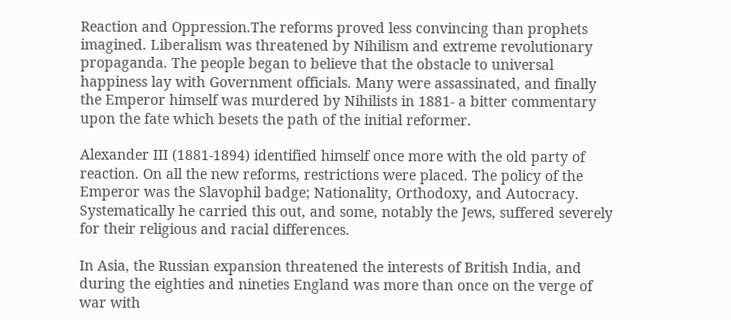Reaction and Oppression.The reforms proved less convincing than prophets imagined. Liberalism was threatened by Nihilism and extreme revolutionary propaganda. The people began to believe that the obstacle to universal happiness lay with Government officials. Many were assassinated, and finally the Emperor himself was murdered by Nihilists in 1881- a bitter commentary upon the fate which besets the path of the initial reformer.

Alexander III (1881-1894) identified himself once more with the old party of reaction. On all the new reforms, restrictions were placed. The policy of the Emperor was the Slavophil badge; Nationality, Orthodoxy, and Autocracy. Systematically he carried this out, and some, notably the Jews, suffered severely for their religious and racial differences.

In Asia, the Russian expansion threatened the interests of British India, and during the eighties and nineties England was more than once on the verge of war with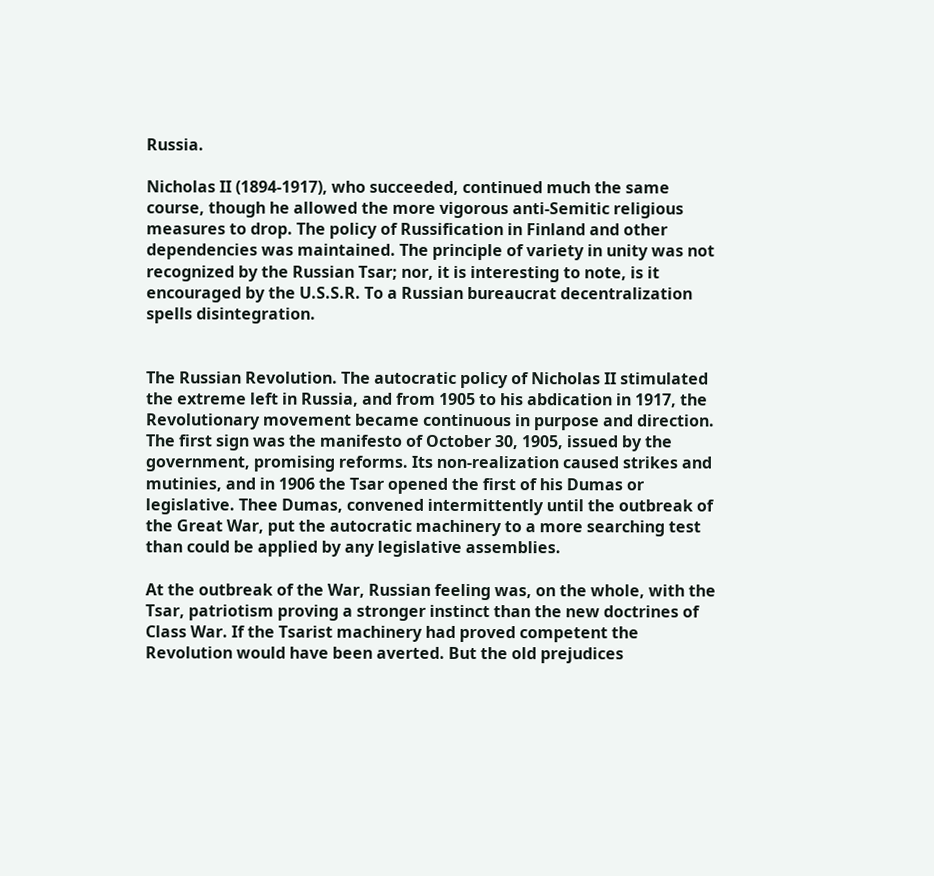Russia.

Nicholas II (1894-1917), who succeeded, continued much the same course, though he allowed the more vigorous anti-Semitic religious measures to drop. The policy of Russification in Finland and other dependencies was maintained. The principle of variety in unity was not recognized by the Russian Tsar; nor, it is interesting to note, is it encouraged by the U.S.S.R. To a Russian bureaucrat decentralization spells disintegration.


The Russian Revolution. The autocratic policy of Nicholas II stimulated the extreme left in Russia, and from 1905 to his abdication in 1917, the Revolutionary movement became continuous in purpose and direction. The first sign was the manifesto of October 30, 1905, issued by the government, promising reforms. Its non-realization caused strikes and mutinies, and in 1906 the Tsar opened the first of his Dumas or legislative. Thee Dumas, convened intermittently until the outbreak of the Great War, put the autocratic machinery to a more searching test than could be applied by any legislative assemblies.

At the outbreak of the War, Russian feeling was, on the whole, with the Tsar, patriotism proving a stronger instinct than the new doctrines of Class War. If the Tsarist machinery had proved competent the Revolution would have been averted. But the old prejudices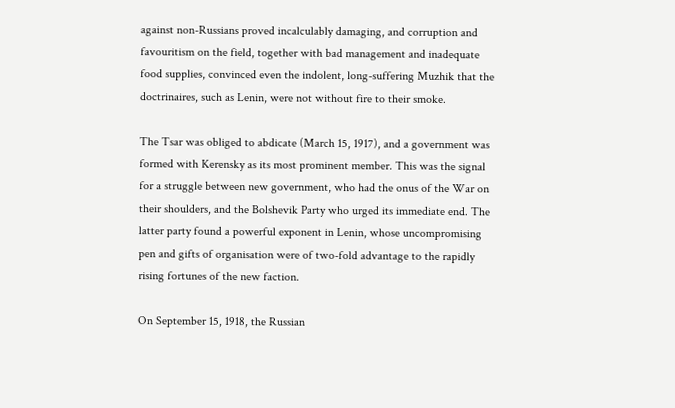against non-Russians proved incalculably damaging, and corruption and favouritism on the field, together with bad management and inadequate food supplies, convinced even the indolent, long-suffering Muzhik that the doctrinaires, such as Lenin, were not without fire to their smoke.

The Tsar was obliged to abdicate (March 15, 1917), and a government was formed with Kerensky as its most prominent member. This was the signal for a struggle between new government, who had the onus of the War on their shoulders, and the Bolshevik Party who urged its immediate end. The latter party found a powerful exponent in Lenin, whose uncompromising pen and gifts of organisation were of two-fold advantage to the rapidly rising fortunes of the new faction.

On September 15, 1918, the Russian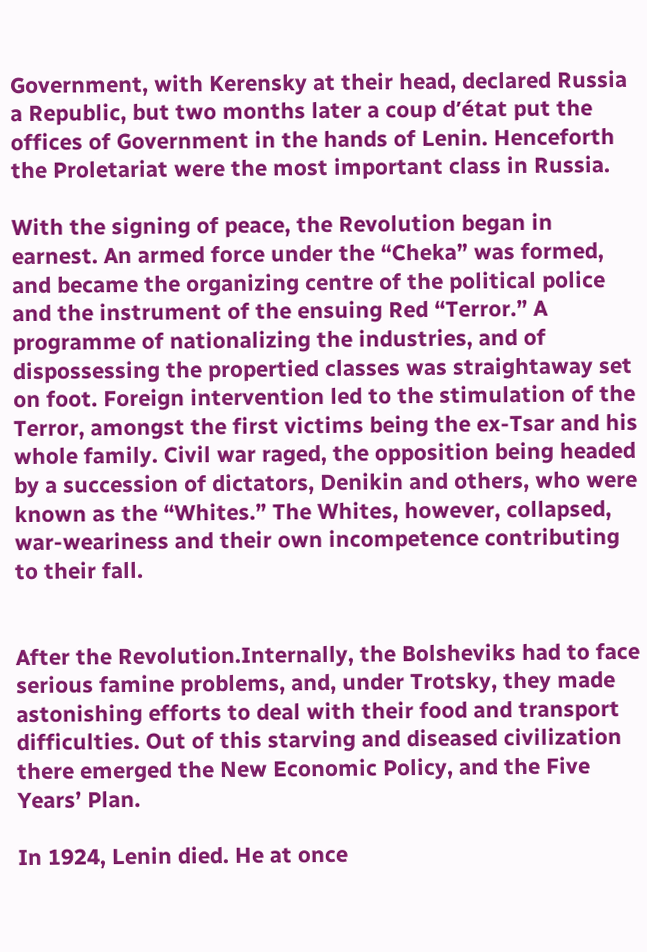Government, with Kerensky at their head, declared Russia a Republic, but two months later a coup d’état put the offices of Government in the hands of Lenin. Henceforth the Proletariat were the most important class in Russia.

With the signing of peace, the Revolution began in earnest. An armed force under the “Cheka” was formed, and became the organizing centre of the political police and the instrument of the ensuing Red “Terror.” A programme of nationalizing the industries, and of dispossessing the propertied classes was straightaway set on foot. Foreign intervention led to the stimulation of the Terror, amongst the first victims being the ex-Tsar and his whole family. Civil war raged, the opposition being headed by a succession of dictators, Denikin and others, who were known as the “Whites.” The Whites, however, collapsed, war-weariness and their own incompetence contributing to their fall.


After the Revolution.Internally, the Bolsheviks had to face serious famine problems, and, under Trotsky, they made astonishing efforts to deal with their food and transport difficulties. Out of this starving and diseased civilization there emerged the New Economic Policy, and the Five Years’ Plan.

In 1924, Lenin died. He at once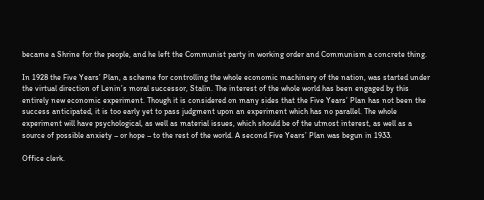became a Shrine for the people, and he left the Communist party in working order and Communism a concrete thing.

In 1928 the Five Years’ Plan, a scheme for controlling the whole economic machinery of the nation, was started under the virtual direction of Lenin’s moral successor, Stalin. The interest of the whole world has been engaged by this entirely new economic experiment. Though it is considered on many sides that the Five Years’ Plan has not been the success anticipated, it is too early yet to pass judgment upon an experiment which has no parallel. The whole experiment will have psychological, as well as material issues, which should be of the utmost interest, as well as a source of possible anxiety – or hope – to the rest of the world. A second Five Years’ Plan was begun in 1933.

Office clerk.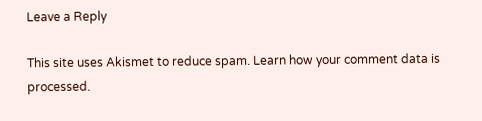Leave a Reply

This site uses Akismet to reduce spam. Learn how your comment data is processed.